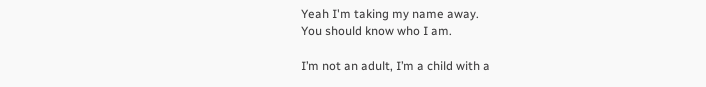Yeah I'm taking my name away.
You should know who I am.

I’m not an adult, I’m a child with a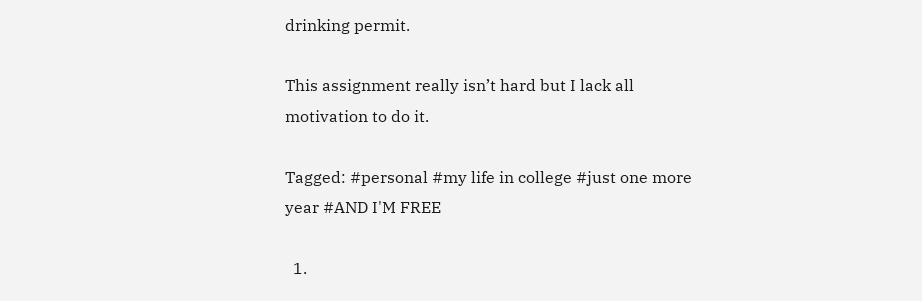drinking permit.

This assignment really isn’t hard but I lack all motivation to do it.

Tagged: #personal #my life in college #just one more year #AND I'M FREE

  1.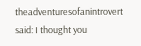theadventuresofanintrovert said: I thought you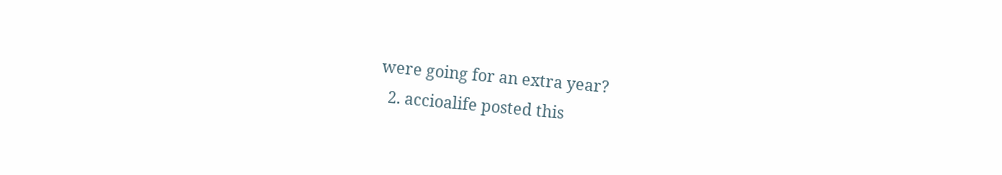were going for an extra year?
  2. accioalife posted this